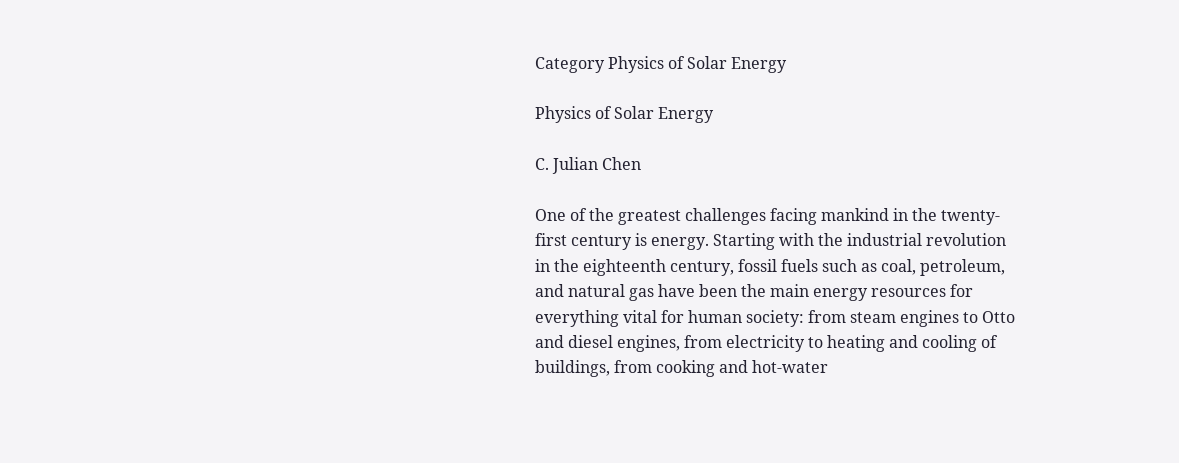Category Physics of Solar Energy

Physics of Solar Energy

C. Julian Chen

One of the greatest challenges facing mankind in the twenty-first century is energy. Starting with the industrial revolution in the eighteenth century, fossil fuels such as coal, petroleum, and natural gas have been the main energy resources for everything vital for human society: from steam engines to Otto and diesel engines, from electricity to heating and cooling of buildings, from cooking and hot-water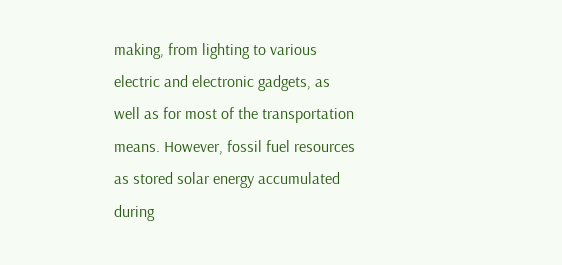making, from lighting to various electric and electronic gadgets, as well as for most of the transportation means. However, fossil fuel resources as stored solar energy accumulated during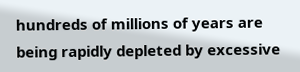hundreds of millions of years are being rapidly depleted by excessive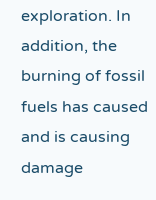exploration. In addition, the burning of fossil fuels has caused and is causing damage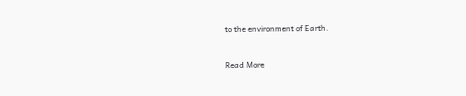to the environment of Earth.


Read More